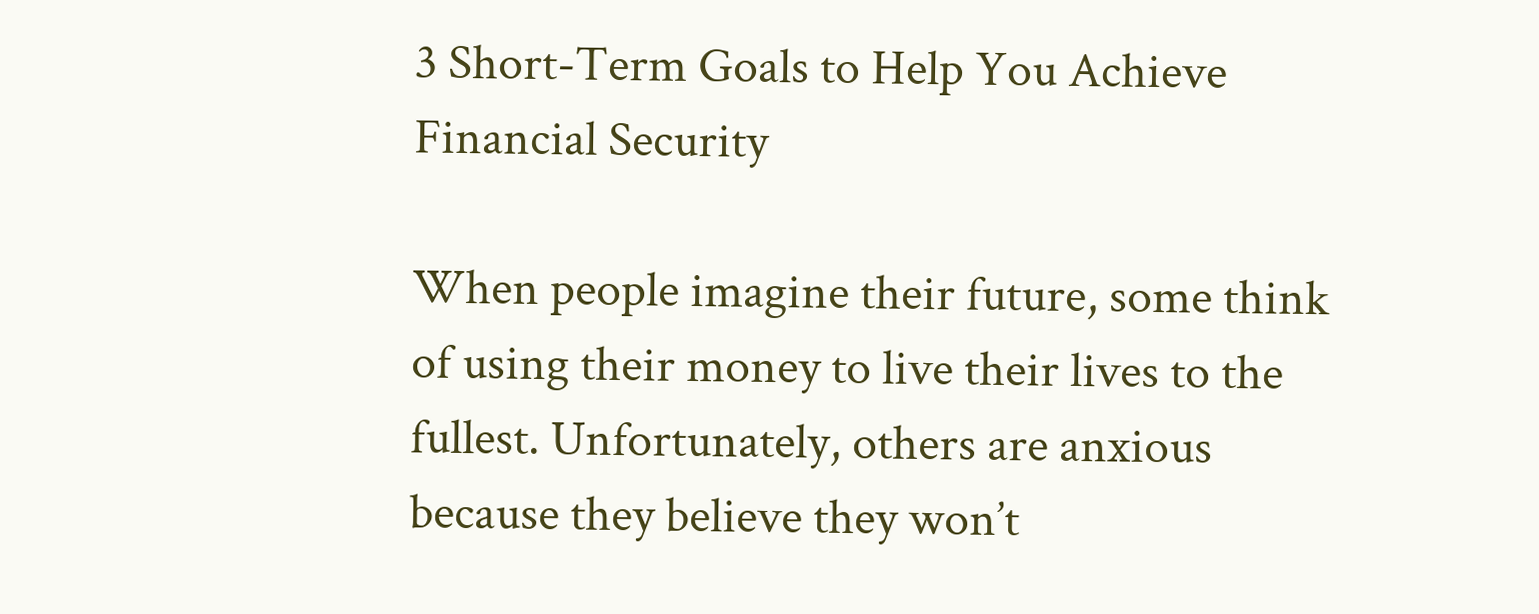3 Short-Term Goals to Help You Achieve Financial Security

When people imagine their future, some think of using their money to live their lives to the fullest. Unfortunately, others are anxious because they believe they won’t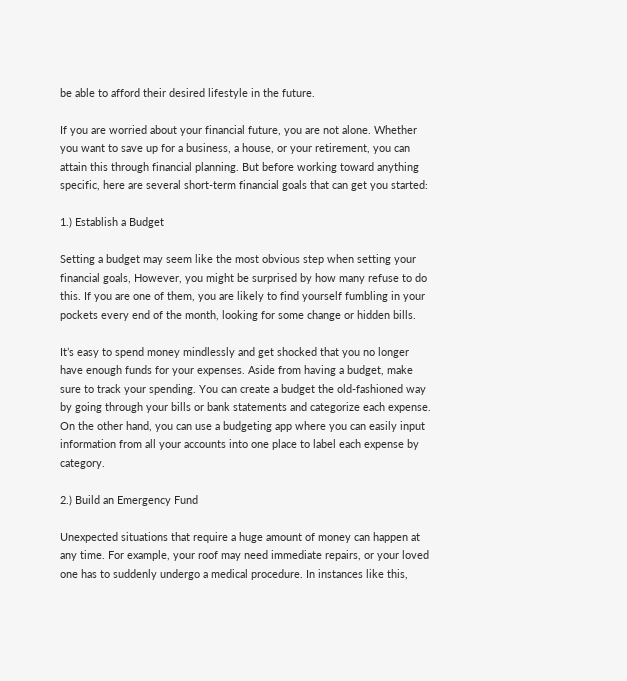be able to afford their desired lifestyle in the future.

If you are worried about your financial future, you are not alone. Whether you want to save up for a business, a house, or your retirement, you can attain this through financial planning. But before working toward anything specific, here are several short-term financial goals that can get you started:

1.) Establish a Budget

Setting a budget may seem like the most obvious step when setting your financial goals, However, you might be surprised by how many refuse to do this. If you are one of them, you are likely to find yourself fumbling in your pockets every end of the month, looking for some change or hidden bills.

It’s easy to spend money mindlessly and get shocked that you no longer have enough funds for your expenses. Aside from having a budget, make sure to track your spending. You can create a budget the old-fashioned way by going through your bills or bank statements and categorize each expense. On the other hand, you can use a budgeting app where you can easily input information from all your accounts into one place to label each expense by category.

2.) Build an Emergency Fund

Unexpected situations that require a huge amount of money can happen at any time. For example, your roof may need immediate repairs, or your loved one has to suddenly undergo a medical procedure. In instances like this,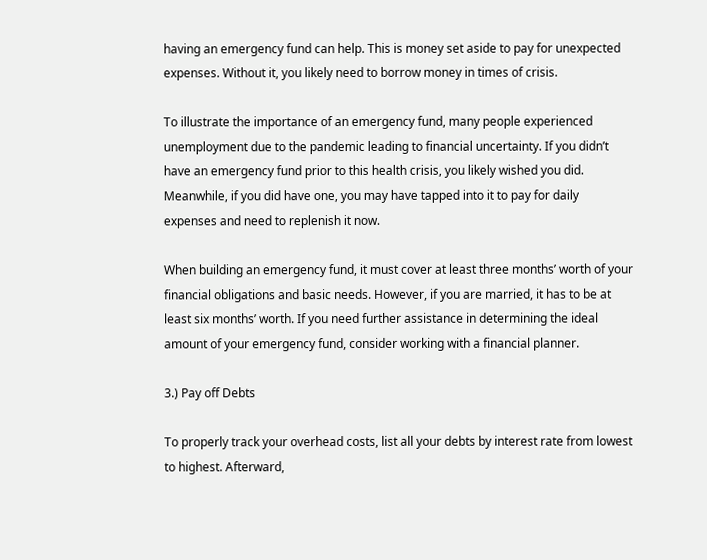having an emergency fund can help. This is money set aside to pay for unexpected expenses. Without it, you likely need to borrow money in times of crisis.

To illustrate the importance of an emergency fund, many people experienced unemployment due to the pandemic leading to financial uncertainty. If you didn’t have an emergency fund prior to this health crisis, you likely wished you did. Meanwhile, if you did have one, you may have tapped into it to pay for daily expenses and need to replenish it now.

When building an emergency fund, it must cover at least three months’ worth of your financial obligations and basic needs. However, if you are married, it has to be at least six months’ worth. If you need further assistance in determining the ideal amount of your emergency fund, consider working with a financial planner.

3.) Pay off Debts

To properly track your overhead costs, list all your debts by interest rate from lowest to highest. Afterward,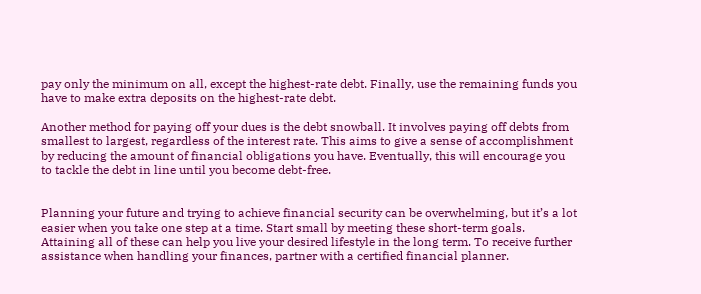pay only the minimum on all, except the highest-rate debt. Finally, use the remaining funds you have to make extra deposits on the highest-rate debt.

Another method for paying off your dues is the debt snowball. It involves paying off debts from smallest to largest, regardless of the interest rate. This aims to give a sense of accomplishment by reducing the amount of financial obligations you have. Eventually, this will encourage you to tackle the debt in line until you become debt-free.


Planning your future and trying to achieve financial security can be overwhelming, but it’s a lot easier when you take one step at a time. Start small by meeting these short-term goals. Attaining all of these can help you live your desired lifestyle in the long term. To receive further assistance when handling your finances, partner with a certified financial planner.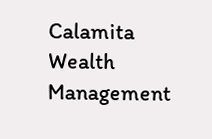Calamita Wealth Management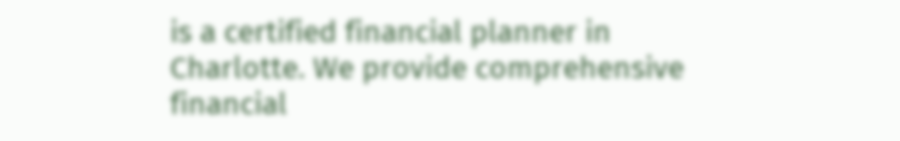is a certified financial planner in Charlotte. We provide comprehensive financial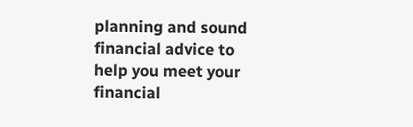planning and sound financial advice to help you meet your financial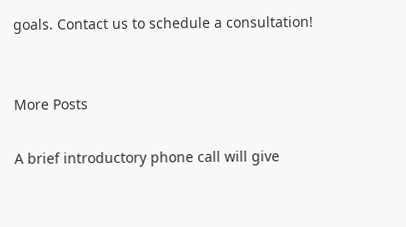goals. Contact us to schedule a consultation!


More Posts

A brief introductory phone call will give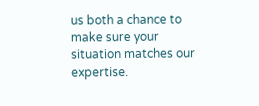us both a chance to make sure your situation matches our expertise.